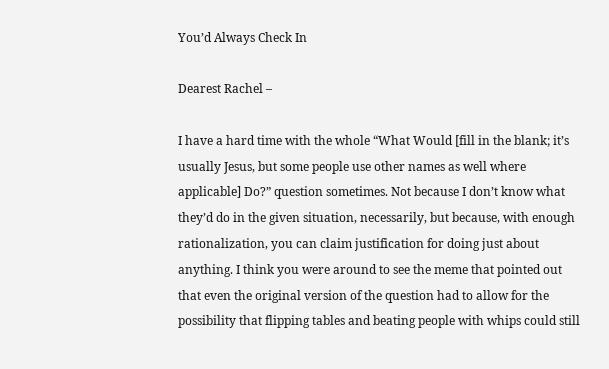You’d Always Check In

Dearest Rachel –

I have a hard time with the whole “What Would [fill in the blank; it’s usually Jesus, but some people use other names as well where applicable] Do?” question sometimes. Not because I don’t know what they’d do in the given situation, necessarily, but because, with enough rationalization, you can claim justification for doing just about anything. I think you were around to see the meme that pointed out that even the original version of the question had to allow for the possibility that flipping tables and beating people with whips could still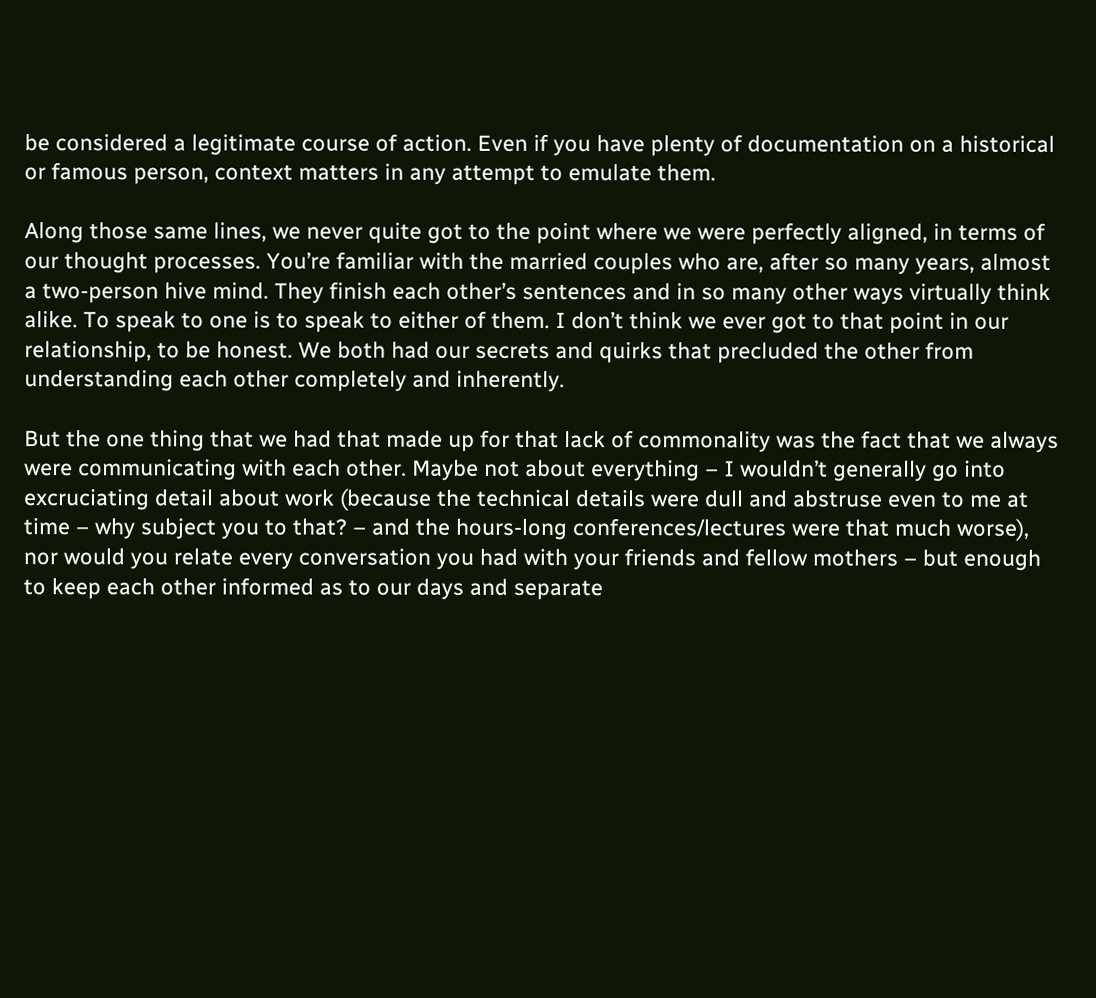be considered a legitimate course of action. Even if you have plenty of documentation on a historical or famous person, context matters in any attempt to emulate them.

Along those same lines, we never quite got to the point where we were perfectly aligned, in terms of our thought processes. You’re familiar with the married couples who are, after so many years, almost a two-person hive mind. They finish each other’s sentences and in so many other ways virtually think alike. To speak to one is to speak to either of them. I don’t think we ever got to that point in our relationship, to be honest. We both had our secrets and quirks that precluded the other from understanding each other completely and inherently.

But the one thing that we had that made up for that lack of commonality was the fact that we always were communicating with each other. Maybe not about everything – I wouldn’t generally go into excruciating detail about work (because the technical details were dull and abstruse even to me at time – why subject you to that? – and the hours-long conferences/lectures were that much worse), nor would you relate every conversation you had with your friends and fellow mothers – but enough to keep each other informed as to our days and separate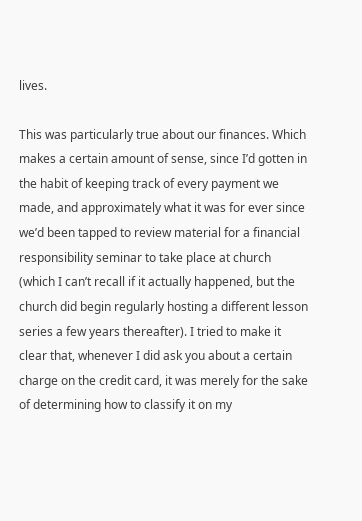lives.

This was particularly true about our finances. Which makes a certain amount of sense, since I’d gotten in the habit of keeping track of every payment we made, and approximately what it was for ever since we’d been tapped to review material for a financial responsibility seminar to take place at church (which I can’t recall if it actually happened, but the church did begin regularly hosting a different lesson series a few years thereafter). I tried to make it clear that, whenever I did ask you about a certain charge on the credit card, it was merely for the sake of determining how to classify it on my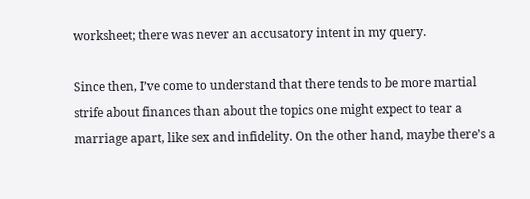worksheet; there was never an accusatory intent in my query.

Since then, I’ve come to understand that there tends to be more martial strife about finances than about the topics one might expect to tear a marriage apart, like sex and infidelity. On the other hand, maybe there’s a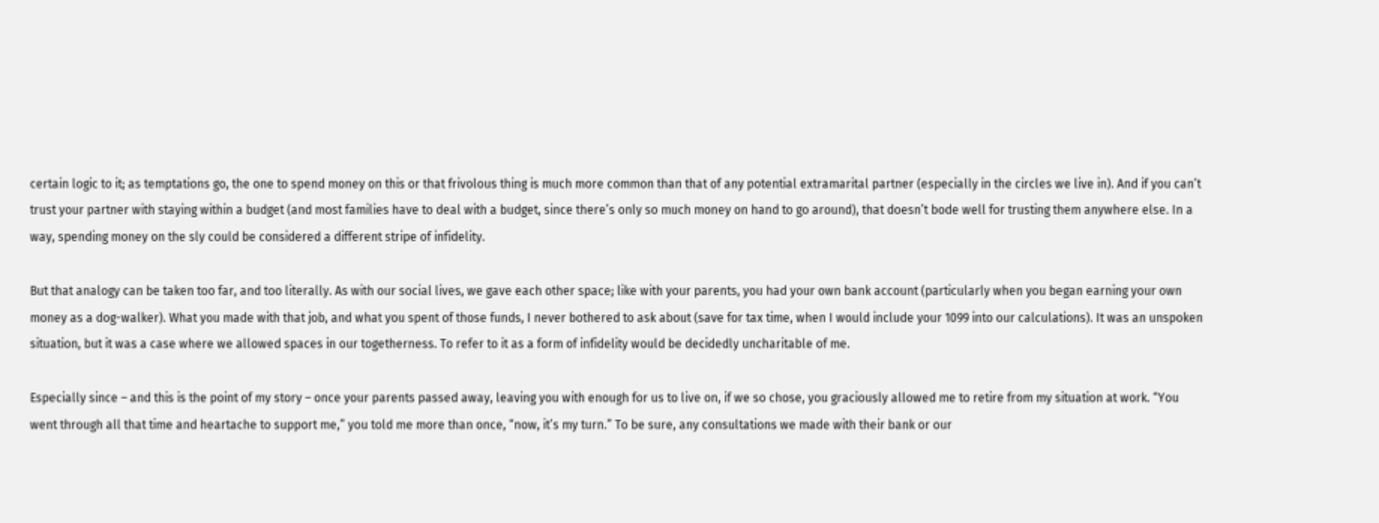certain logic to it; as temptations go, the one to spend money on this or that frivolous thing is much more common than that of any potential extramarital partner (especially in the circles we live in). And if you can’t trust your partner with staying within a budget (and most families have to deal with a budget, since there’s only so much money on hand to go around), that doesn’t bode well for trusting them anywhere else. In a way, spending money on the sly could be considered a different stripe of infidelity.

But that analogy can be taken too far, and too literally. As with our social lives, we gave each other space; like with your parents, you had your own bank account (particularly when you began earning your own money as a dog-walker). What you made with that job, and what you spent of those funds, I never bothered to ask about (save for tax time, when I would include your 1099 into our calculations). It was an unspoken situation, but it was a case where we allowed spaces in our togetherness. To refer to it as a form of infidelity would be decidedly uncharitable of me.

Especially since – and this is the point of my story – once your parents passed away, leaving you with enough for us to live on, if we so chose, you graciously allowed me to retire from my situation at work. “You went through all that time and heartache to support me,” you told me more than once, “now, it’s my turn.” To be sure, any consultations we made with their bank or our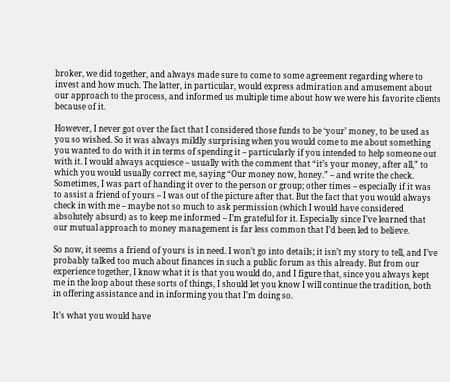broker, we did together, and always made sure to come to some agreement regarding where to invest and how much. The latter, in particular, would express admiration and amusement about our approach to the process, and informed us multiple time about how we were his favorite clients because of it.

However, I never got over the fact that I considered those funds to be ‘your’ money, to be used as you so wished. So it was always mildly surprising when you would come to me about something you wanted to do with it in terms of spending it – particularly if you intended to help someone out with it. I would always acquiesce – usually with the comment that “it’s your money, after all,” to which you would usually correct me, saying “Our money now, honey.” – and write the check. Sometimes, I was part of handing it over to the person or group; other times – especially if it was to assist a friend of yours – I was out of the picture after that. But the fact that you would always check in with me – maybe not so much to ask permission (which I would have considered absolutely absurd) as to keep me informed – I’m grateful for it. Especially since I’ve learned that our mutual approach to money management is far less common that I’d been led to believe.

So now, it seems a friend of yours is in need. I won’t go into details; it isn’t my story to tell, and I’ve probably talked too much about finances in such a public forum as this already. But from our experience together, I know what it is that you would do, and I figure that, since you always kept me in the loop about these sorts of things, I should let you know I will continue the tradition, both in offering assistance and in informing you that I’m doing so.

It’s what you would have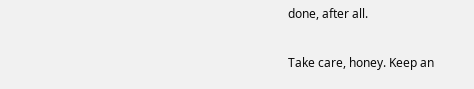done, after all.

Take care, honey. Keep an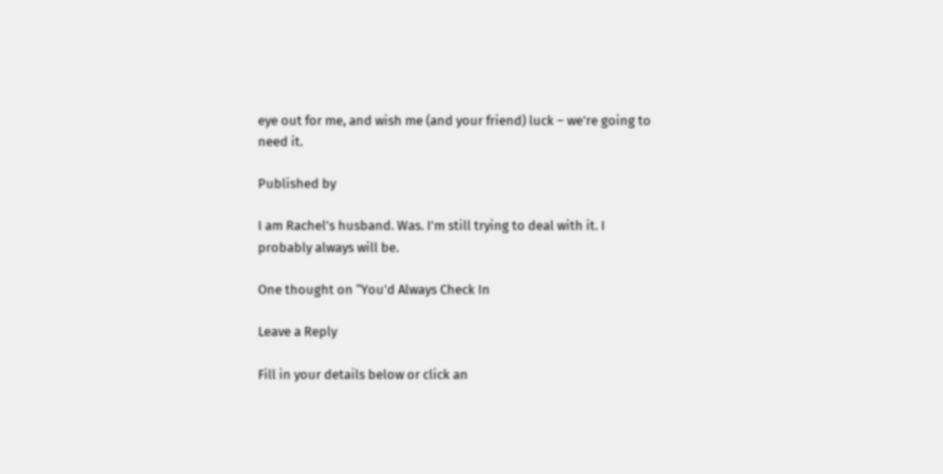eye out for me, and wish me (and your friend) luck – we’re going to need it.

Published by

I am Rachel's husband. Was. I'm still trying to deal with it. I probably always will be.

One thought on “You’d Always Check In

Leave a Reply

Fill in your details below or click an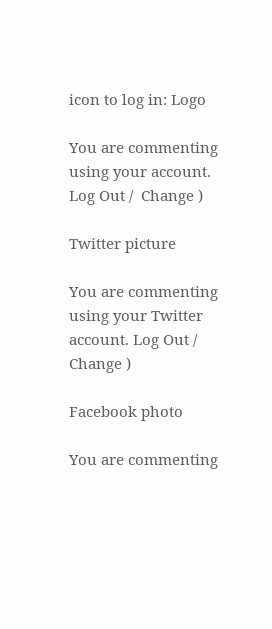icon to log in: Logo

You are commenting using your account. Log Out /  Change )

Twitter picture

You are commenting using your Twitter account. Log Out /  Change )

Facebook photo

You are commenting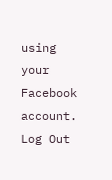using your Facebook account. Log Out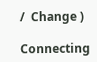/  Change )

Connecting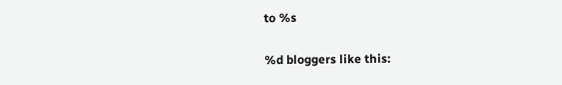to %s

%d bloggers like this: